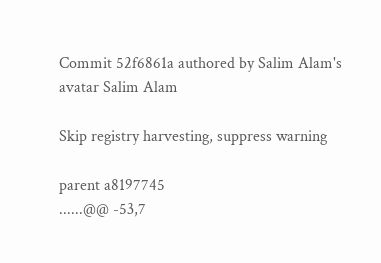Commit 52f6861a authored by Salim Alam's avatar Salim Alam

Skip registry harvesting, suppress warning

parent a8197745
......@@ -53,7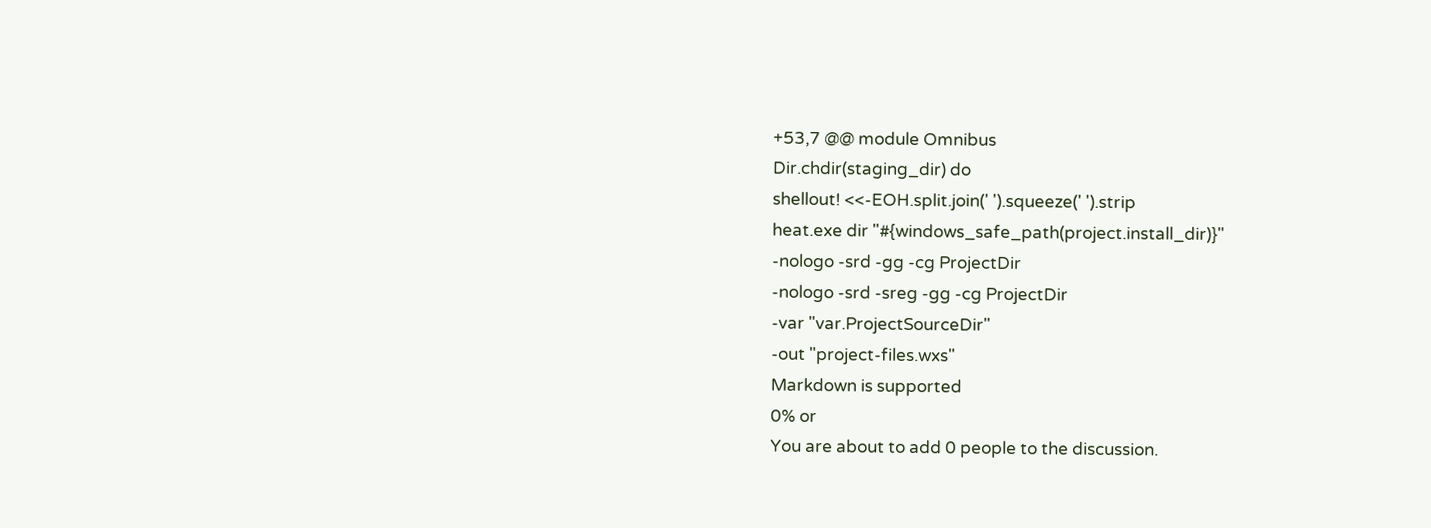+53,7 @@ module Omnibus
Dir.chdir(staging_dir) do
shellout! <<-EOH.split.join(' ').squeeze(' ').strip
heat.exe dir "#{windows_safe_path(project.install_dir)}"
-nologo -srd -gg -cg ProjectDir
-nologo -srd -sreg -gg -cg ProjectDir
-var "var.ProjectSourceDir"
-out "project-files.wxs"
Markdown is supported
0% or
You are about to add 0 people to the discussion.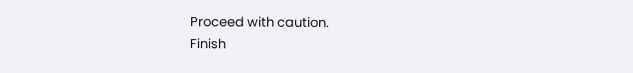Proceed with caution.
Finish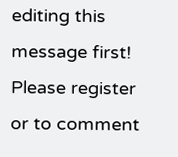editing this message first!
Please register or to comment